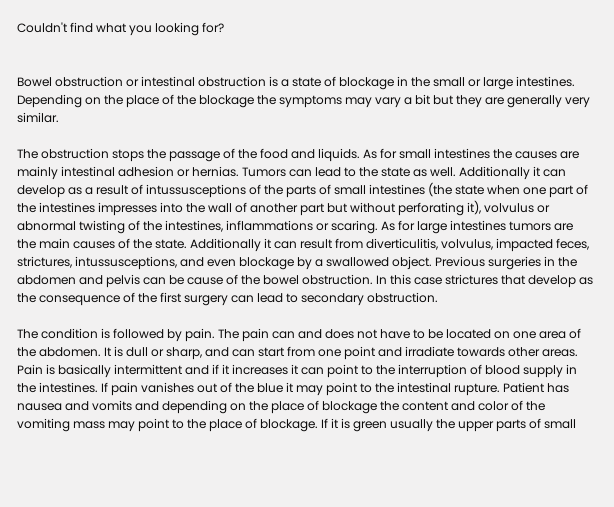Couldn't find what you looking for?


Bowel obstruction or intestinal obstruction is a state of blockage in the small or large intestines. Depending on the place of the blockage the symptoms may vary a bit but they are generally very similar.

The obstruction stops the passage of the food and liquids. As for small intestines the causes are mainly intestinal adhesion or hernias. Tumors can lead to the state as well. Additionally it can develop as a result of intussusceptions of the parts of small intestines (the state when one part of the intestines impresses into the wall of another part but without perforating it), volvulus or abnormal twisting of the intestines, inflammations or scaring. As for large intestines tumors are the main causes of the state. Additionally it can result from diverticulitis, volvulus, impacted feces, strictures, intussusceptions, and even blockage by a swallowed object. Previous surgeries in the abdomen and pelvis can be cause of the bowel obstruction. In this case strictures that develop as the consequence of the first surgery can lead to secondary obstruction.

The condition is followed by pain. The pain can and does not have to be located on one area of the abdomen. It is dull or sharp, and can start from one point and irradiate towards other areas. Pain is basically intermittent and if it increases it can point to the interruption of blood supply in the intestines. If pain vanishes out of the blue it may point to the intestinal rupture. Patient has nausea and vomits and depending on the place of blockage the content and color of the vomiting mass may point to the place of blockage. If it is green usually the upper parts of small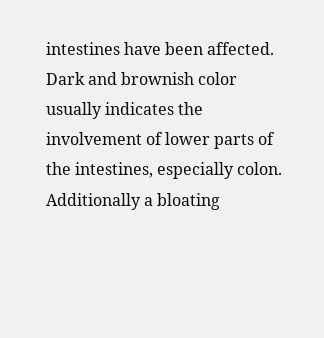intestines have been affected. Dark and brownish color usually indicates the involvement of lower parts of the intestines, especially colon. Additionally a bloating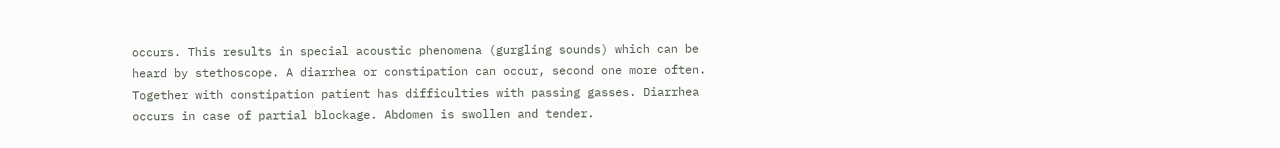occurs. This results in special acoustic phenomena (gurgling sounds) which can be heard by stethoscope. A diarrhea or constipation can occur, second one more often. Together with constipation patient has difficulties with passing gasses. Diarrhea occurs in case of partial blockage. Abdomen is swollen and tender.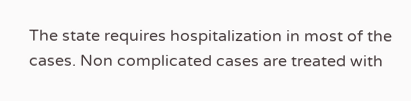The state requires hospitalization in most of the cases. Non complicated cases are treated with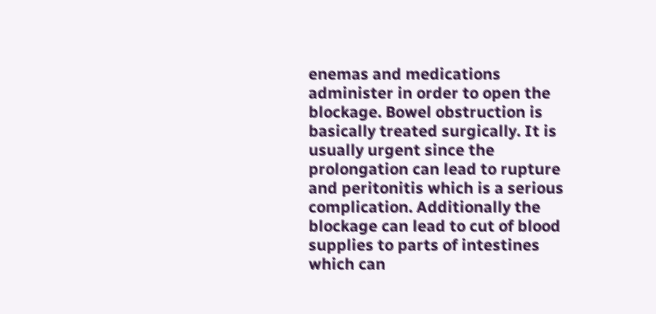enemas and medications administer in order to open the blockage. Bowel obstruction is basically treated surgically. It is usually urgent since the prolongation can lead to rupture and peritonitis which is a serious complication. Additionally the blockage can lead to cut of blood supplies to parts of intestines which can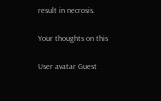result in necrosis.

Your thoughts on this

User avatar Guest